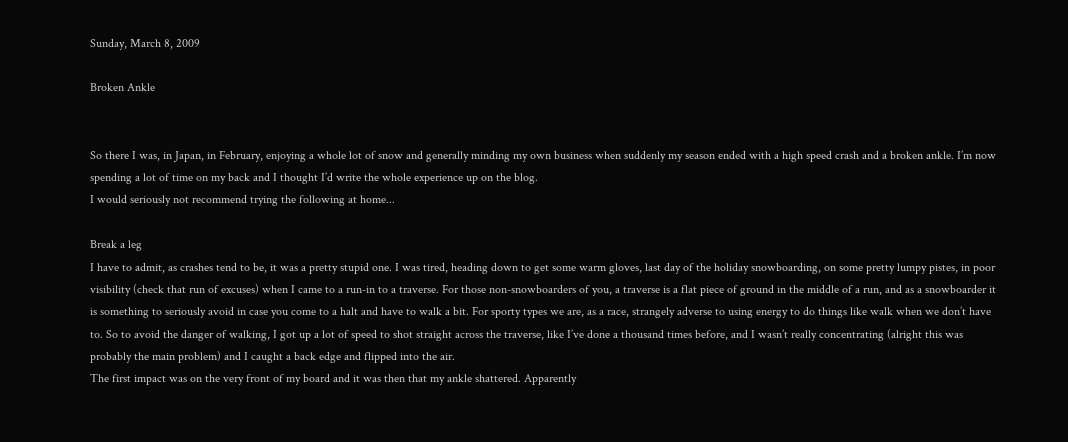Sunday, March 8, 2009

Broken Ankle


So there I was, in Japan, in February, enjoying a whole lot of snow and generally minding my own business when suddenly my season ended with a high speed crash and a broken ankle. I’m now spending a lot of time on my back and I thought I’d write the whole experience up on the blog.
I would seriously not recommend trying the following at home...

Break a leg
I have to admit, as crashes tend to be, it was a pretty stupid one. I was tired, heading down to get some warm gloves, last day of the holiday snowboarding, on some pretty lumpy pistes, in poor visibility (check that run of excuses) when I came to a run-in to a traverse. For those non-snowboarders of you, a traverse is a flat piece of ground in the middle of a run, and as a snowboarder it is something to seriously avoid in case you come to a halt and have to walk a bit. For sporty types we are, as a race, strangely adverse to using energy to do things like walk when we don’t have to. So to avoid the danger of walking, I got up a lot of speed to shot straight across the traverse, like I’ve done a thousand times before, and I wasn’t really concentrating (alright this was probably the main problem) and I caught a back edge and flipped into the air.
The first impact was on the very front of my board and it was then that my ankle shattered. Apparently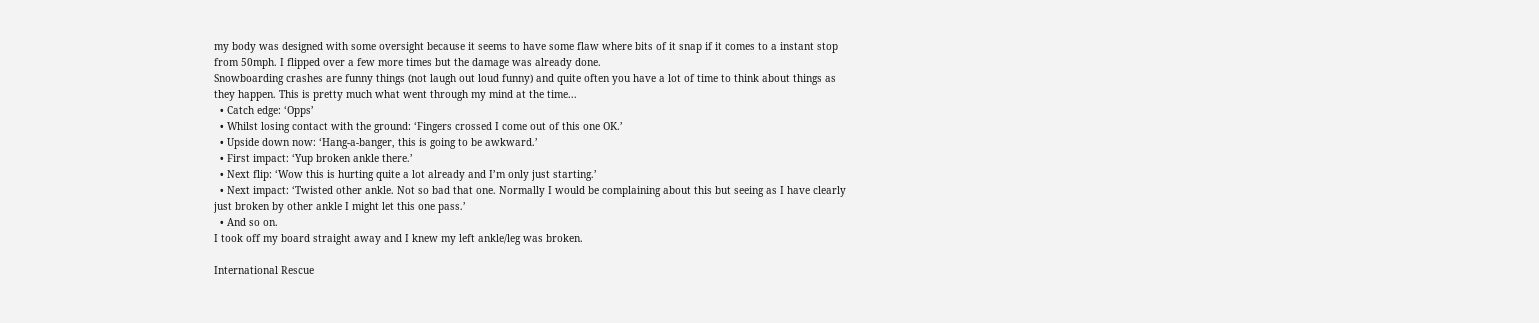my body was designed with some oversight because it seems to have some flaw where bits of it snap if it comes to a instant stop from 50mph. I flipped over a few more times but the damage was already done.
Snowboarding crashes are funny things (not laugh out loud funny) and quite often you have a lot of time to think about things as they happen. This is pretty much what went through my mind at the time...
  • Catch edge: ‘Opps’
  • Whilst losing contact with the ground: ‘Fingers crossed I come out of this one OK.’
  • Upside down now: ‘Hang-a-banger, this is going to be awkward.’
  • First impact: ‘Yup broken ankle there.’
  • Next flip: ‘Wow this is hurting quite a lot already and I’m only just starting.’
  • Next impact: ‘Twisted other ankle. Not so bad that one. Normally I would be complaining about this but seeing as I have clearly just broken by other ankle I might let this one pass.’
  • And so on.
I took off my board straight away and I knew my left ankle/leg was broken.

International Rescue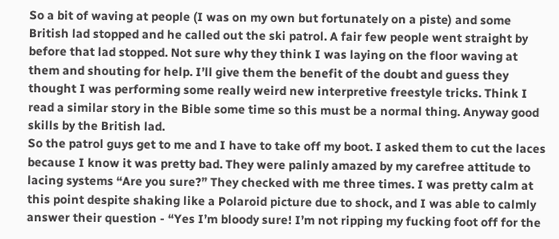So a bit of waving at people (I was on my own but fortunately on a piste) and some British lad stopped and he called out the ski patrol. A fair few people went straight by before that lad stopped. Not sure why they think I was laying on the floor waving at them and shouting for help. I’ll give them the benefit of the doubt and guess they thought I was performing some really weird new interpretive freestyle tricks. Think I read a similar story in the Bible some time so this must be a normal thing. Anyway good skills by the British lad.
So the patrol guys get to me and I have to take off my boot. I asked them to cut the laces because I know it was pretty bad. They were palinly amazed by my carefree attitude to lacing systems “Are you sure?” They checked with me three times. I was pretty calm at this point despite shaking like a Polaroid picture due to shock, and I was able to calmly answer their question - “Yes I’m bloody sure! I’m not ripping my fucking foot off for the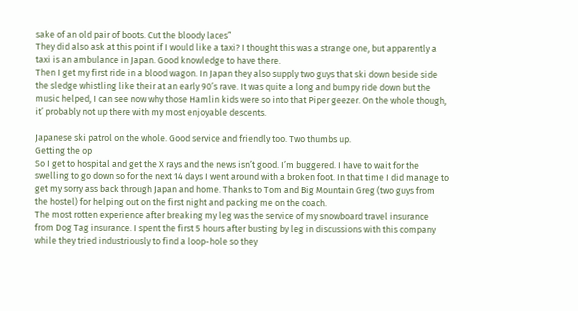sake of an old pair of boots. Cut the bloody laces”
They did also ask at this point if I would like a taxi? I thought this was a strange one, but apparently a taxi is an ambulance in Japan. Good knowledge to have there.
Then I get my first ride in a blood wagon. In Japan they also supply two guys that ski down beside side the sledge whistling like their at an early 90’s rave. It was quite a long and bumpy ride down but the music helped, I can see now why those Hamlin kids were so into that Piper geezer. On the whole though, it’ probably not up there with my most enjoyable descents.

Japanese ski patrol on the whole. Good service and friendly too. Two thumbs up.
Getting the op
So I get to hospital and get the X rays and the news isn’t good. I’m buggered. I have to wait for the swelling to go down so for the next 14 days I went around with a broken foot. In that time I did manage to get my sorry ass back through Japan and home. Thanks to Tom and Big Mountain Greg (two guys from the hostel) for helping out on the first night and packing me on the coach.
The most rotten experience after breaking my leg was the service of my snowboard travel insurance from Dog Tag insurance. I spent the first 5 hours after busting by leg in discussions with this company while they tried industriously to find a loop-hole so they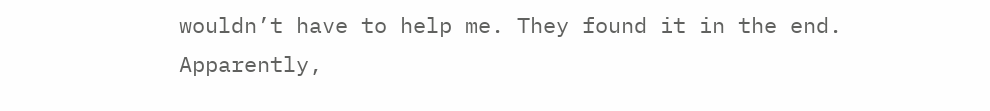wouldn’t have to help me. They found it in the end. Apparently,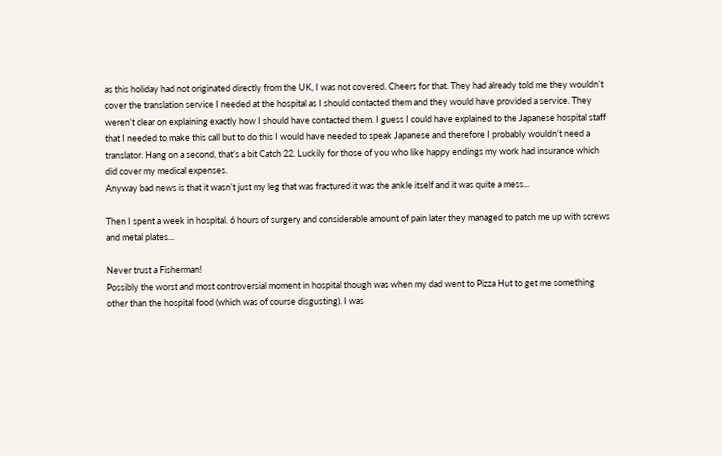as this holiday had not originated directly from the UK, I was not covered. Cheers for that. They had already told me they wouldn’t cover the translation service I needed at the hospital as I should contacted them and they would have provided a service. They weren’t clear on explaining exactly how I should have contacted them. I guess I could have explained to the Japanese hospital staff that I needed to make this call but to do this I would have needed to speak Japanese and therefore I probably wouldn’t need a translator. Hang on a second, that’s a bit Catch 22. Luckily for those of you who like happy endings my work had insurance which did cover my medical expenses.
Anyway bad news is that it wasn’t just my leg that was fractured it was the ankle itself and it was quite a mess...

Then I spent a week in hospital. 6 hours of surgery and considerable amount of pain later they managed to patch me up with screws and metal plates...

Never trust a Fisherman!
Possibly the worst and most controversial moment in hospital though was when my dad went to Pizza Hut to get me something other than the hospital food (which was of course disgusting). I was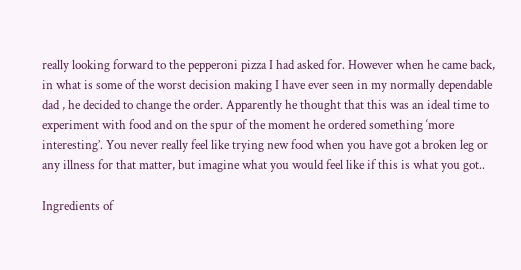really looking forward to the pepperoni pizza I had asked for. However when he came back, in what is some of the worst decision making I have ever seen in my normally dependable dad , he decided to change the order. Apparently he thought that this was an ideal time to experiment with food and on the spur of the moment he ordered something ‘more interesting’. You never really feel like trying new food when you have got a broken leg or any illness for that matter, but imagine what you would feel like if this is what you got..

Ingredients of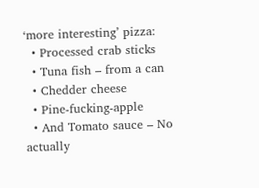‘more interesting’ pizza:
  • Processed crab sticks
  • Tuna fish – from a can
  • Chedder cheese
  • Pine-fucking-apple
  • And Tomato sauce – No actually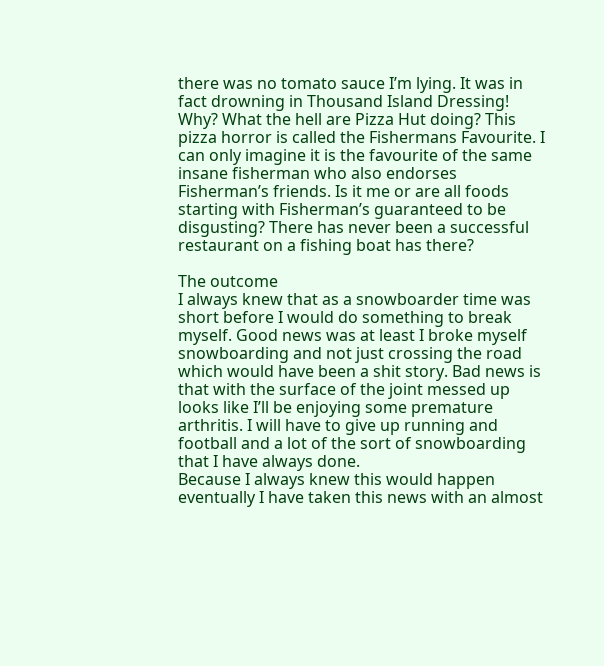there was no tomato sauce I’m lying. It was in fact drowning in Thousand Island Dressing!
Why? What the hell are Pizza Hut doing? This pizza horror is called the Fishermans Favourite. I can only imagine it is the favourite of the same insane fisherman who also endorses Fisherman’s friends. Is it me or are all foods starting with Fisherman’s guaranteed to be disgusting? There has never been a successful restaurant on a fishing boat has there?

The outcome
I always knew that as a snowboarder time was short before I would do something to break myself. Good news was at least I broke myself snowboarding and not just crossing the road which would have been a shit story. Bad news is that with the surface of the joint messed up looks like I’ll be enjoying some premature arthritis. I will have to give up running and football and a lot of the sort of snowboarding that I have always done.
Because I always knew this would happen eventually I have taken this news with an almost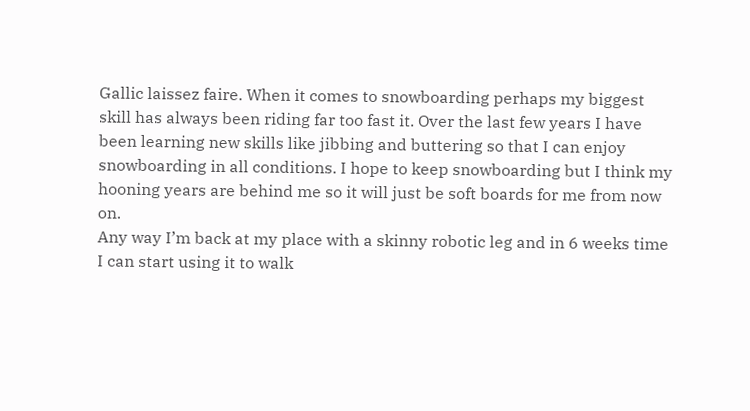Gallic laissez faire. When it comes to snowboarding perhaps my biggest skill has always been riding far too fast it. Over the last few years I have been learning new skills like jibbing and buttering so that I can enjoy snowboarding in all conditions. I hope to keep snowboarding but I think my hooning years are behind me so it will just be soft boards for me from now on.
Any way I’m back at my place with a skinny robotic leg and in 6 weeks time I can start using it to walk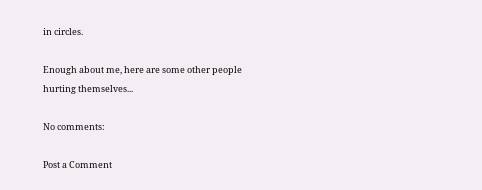in circles.

Enough about me, here are some other people hurting themselves...

No comments:

Post a Comment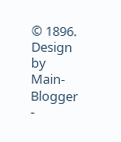© 1896. Design by Main-Blogger -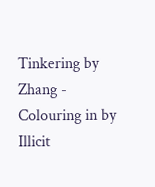Tinkering by Zhang - Colouring in by Illicit